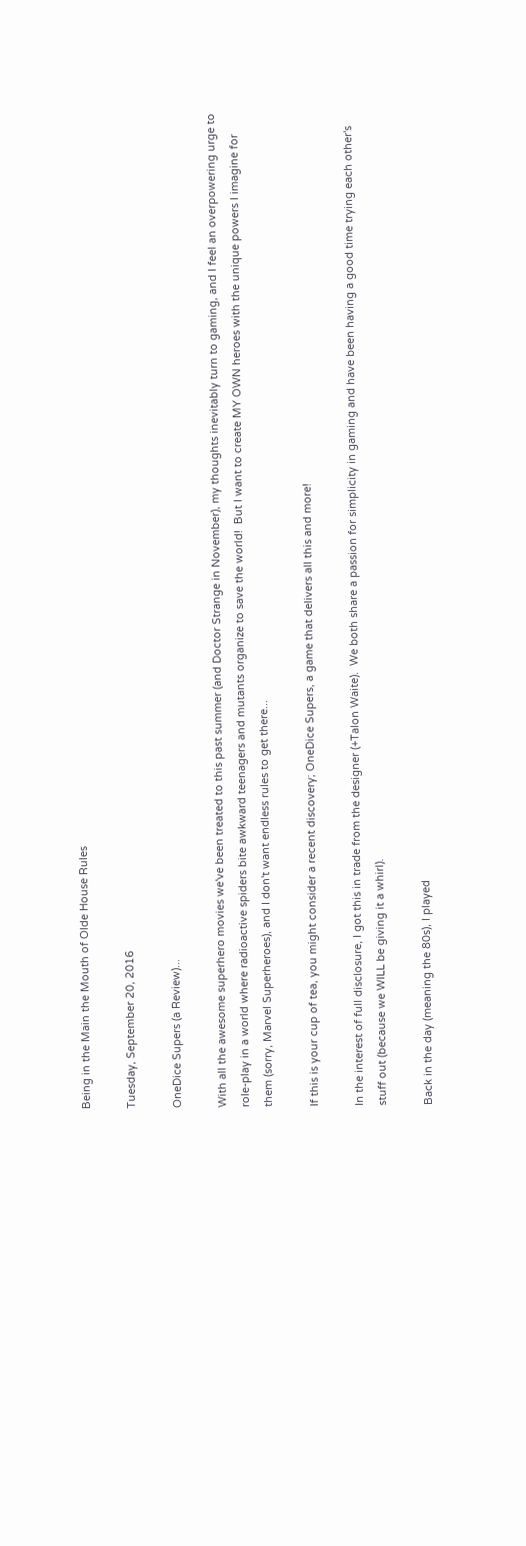Being in the Main the Mouth of Olde House Rules

Tuesday, September 20, 2016

OneDice Supers (a Review)...

With all the awesome superhero movies we've been treated to this past summer (and Doctor Strange in November), my thoughts inevitably turn to gaming, and I feel an overpowering urge to role-play in a world where radioactive spiders bite awkward teenagers and mutants organize to save the world!  But I want to create MY OWN heroes with the unique powers I imagine for them (sorry, Marvel Superheroes), and I don't want endless rules to get there...

If this is your cup of tea, you might consider a recent discovery; OneDice Supers, a game that delivers all this and more!

In the interest of full disclosure, I got this in trade from the designer (+Talon Waite).  We both share a passion for simplicity in gaming and have been having a good time trying each other's stuff out (because we WILL be giving it a whirl).

Back in the day (meaning the 80s), I played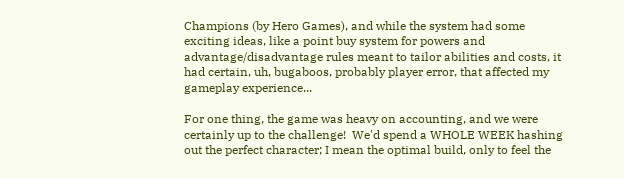Champions (by Hero Games), and while the system had some exciting ideas, like a point buy system for powers and advantage/disadvantage rules meant to tailor abilities and costs, it had certain, uh, bugaboos, probably player error, that affected my gameplay experience...

For one thing, the game was heavy on accounting, and we were certainly up to the challenge!  We'd spend a WHOLE WEEK hashing out the perfect character; I mean the optimal build, only to feel the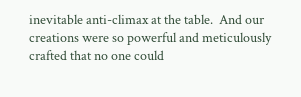inevitable anti-climax at the table.  And our creations were so powerful and meticulously crafted that no one could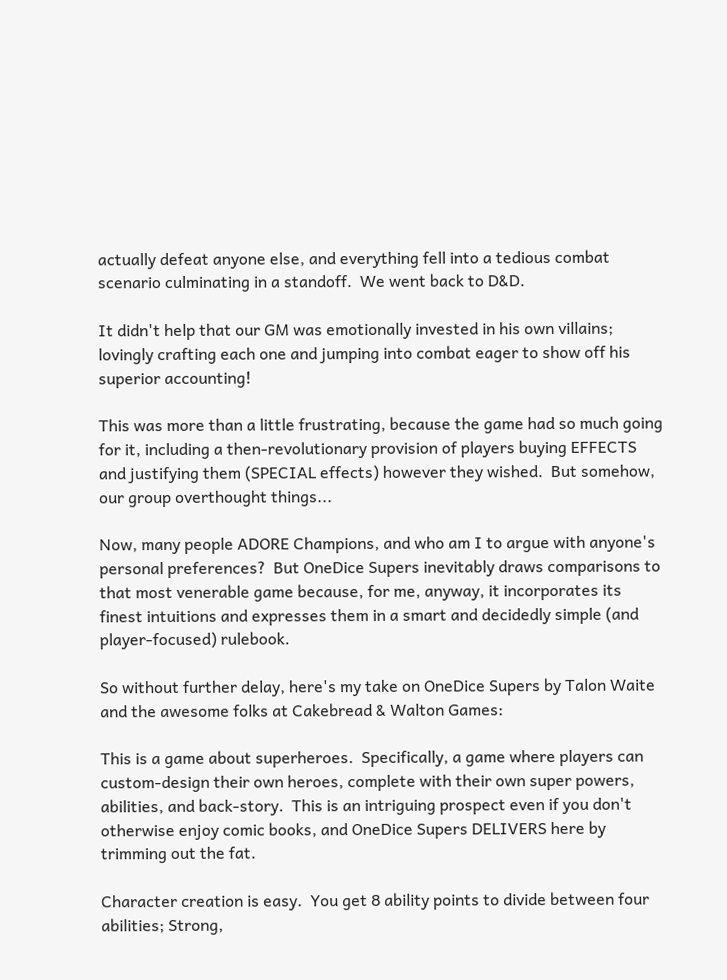actually defeat anyone else, and everything fell into a tedious combat scenario culminating in a standoff.  We went back to D&D.

It didn't help that our GM was emotionally invested in his own villains; lovingly crafting each one and jumping into combat eager to show off his superior accounting!

This was more than a little frustrating, because the game had so much going for it, including a then-revolutionary provision of players buying EFFECTS and justifying them (SPECIAL effects) however they wished.  But somehow, our group overthought things...

Now, many people ADORE Champions, and who am I to argue with anyone's personal preferences?  But OneDice Supers inevitably draws comparisons to that most venerable game because, for me, anyway, it incorporates its finest intuitions and expresses them in a smart and decidedly simple (and player-focused) rulebook.

So without further delay, here's my take on OneDice Supers by Talon Waite and the awesome folks at Cakebread & Walton Games:

This is a game about superheroes.  Specifically, a game where players can custom-design their own heroes, complete with their own super powers, abilities, and back-story.  This is an intriguing prospect even if you don't otherwise enjoy comic books, and OneDice Supers DELIVERS here by trimming out the fat.

Character creation is easy.  You get 8 ability points to divide between four abilities; Strong,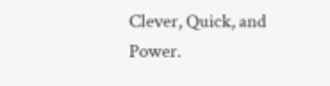Clever, Quick, and Power.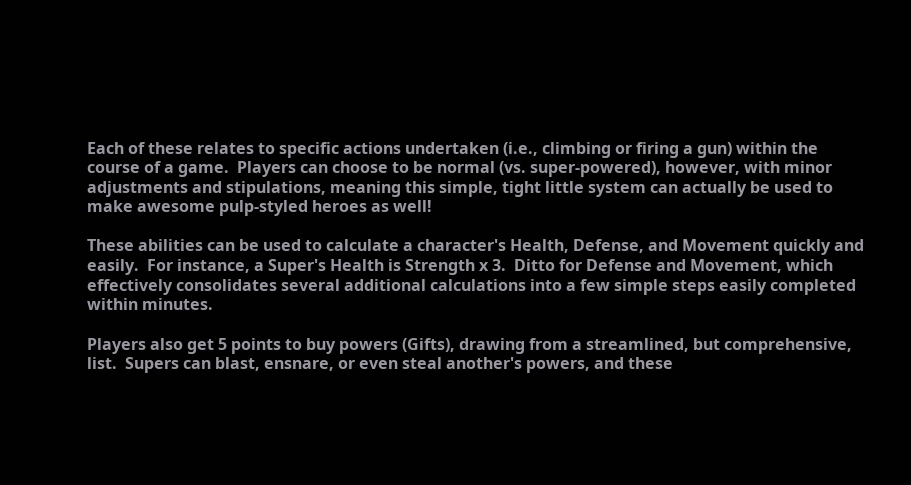Each of these relates to specific actions undertaken (i.e., climbing or firing a gun) within the course of a game.  Players can choose to be normal (vs. super-powered), however, with minor adjustments and stipulations, meaning this simple, tight little system can actually be used to make awesome pulp-styled heroes as well!

These abilities can be used to calculate a character's Health, Defense, and Movement quickly and easily.  For instance, a Super's Health is Strength x 3.  Ditto for Defense and Movement, which effectively consolidates several additional calculations into a few simple steps easily completed within minutes.

Players also get 5 points to buy powers (Gifts), drawing from a streamlined, but comprehensive, list.  Supers can blast, ensnare, or even steal another's powers, and these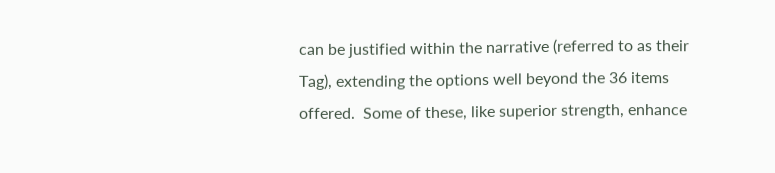can be justified within the narrative (referred to as their Tag), extending the options well beyond the 36 items offered.  Some of these, like superior strength, enhance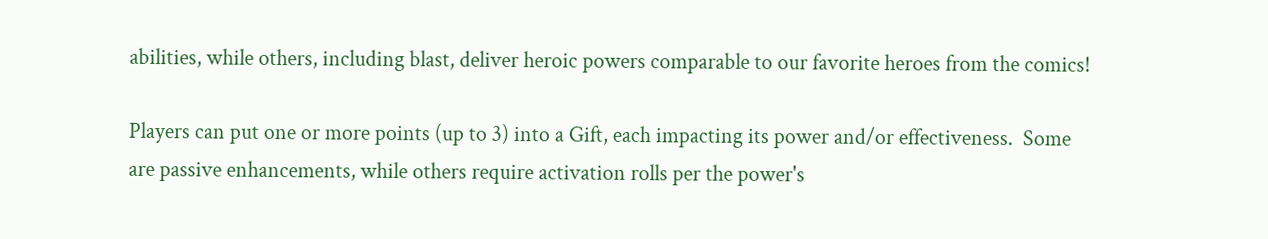abilities, while others, including blast, deliver heroic powers comparable to our favorite heroes from the comics!

Players can put one or more points (up to 3) into a Gift, each impacting its power and/or effectiveness.  Some are passive enhancements, while others require activation rolls per the power's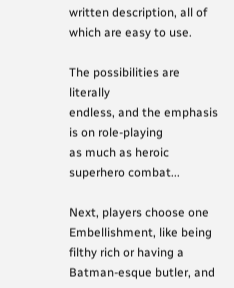written description, all of which are easy to use.

The possibilities are literally
endless, and the emphasis is on role-playing
as much as heroic superhero combat...

Next, players choose one Embellishment, like being filthy rich or having a Batman-esque butler, and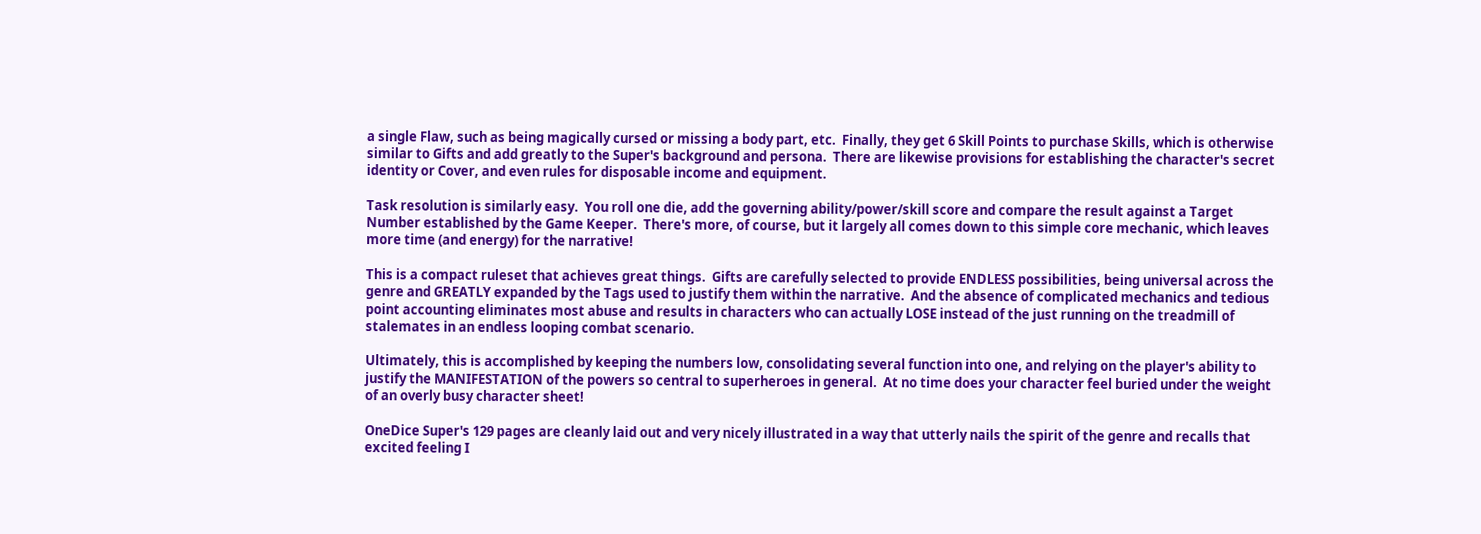a single Flaw, such as being magically cursed or missing a body part, etc.  Finally, they get 6 Skill Points to purchase Skills, which is otherwise similar to Gifts and add greatly to the Super's background and persona.  There are likewise provisions for establishing the character's secret identity or Cover, and even rules for disposable income and equipment.

Task resolution is similarly easy.  You roll one die, add the governing ability/power/skill score and compare the result against a Target Number established by the Game Keeper.  There's more, of course, but it largely all comes down to this simple core mechanic, which leaves more time (and energy) for the narrative!

This is a compact ruleset that achieves great things.  Gifts are carefully selected to provide ENDLESS possibilities, being universal across the genre and GREATLY expanded by the Tags used to justify them within the narrative.  And the absence of complicated mechanics and tedious point accounting eliminates most abuse and results in characters who can actually LOSE instead of the just running on the treadmill of stalemates in an endless looping combat scenario.

Ultimately, this is accomplished by keeping the numbers low, consolidating several function into one, and relying on the player's ability to justify the MANIFESTATION of the powers so central to superheroes in general.  At no time does your character feel buried under the weight of an overly busy character sheet!

OneDice Super's 129 pages are cleanly laid out and very nicely illustrated in a way that utterly nails the spirit of the genre and recalls that excited feeling I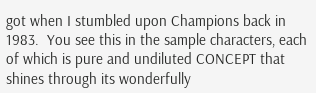got when I stumbled upon Champions back in 1983.  You see this in the sample characters, each of which is pure and undiluted CONCEPT that shines through its wonderfully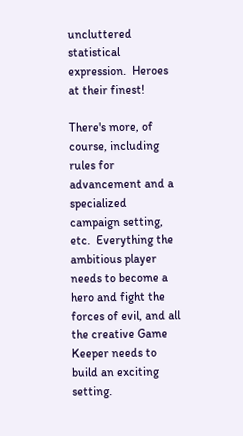uncluttered statistical expression.  Heroes at their finest!

There's more, of course, including rules for advancement and a specialized campaign setting, etc.  Everything the ambitious player needs to become a hero and fight the forces of evil, and all the creative Game Keeper needs to build an exciting setting.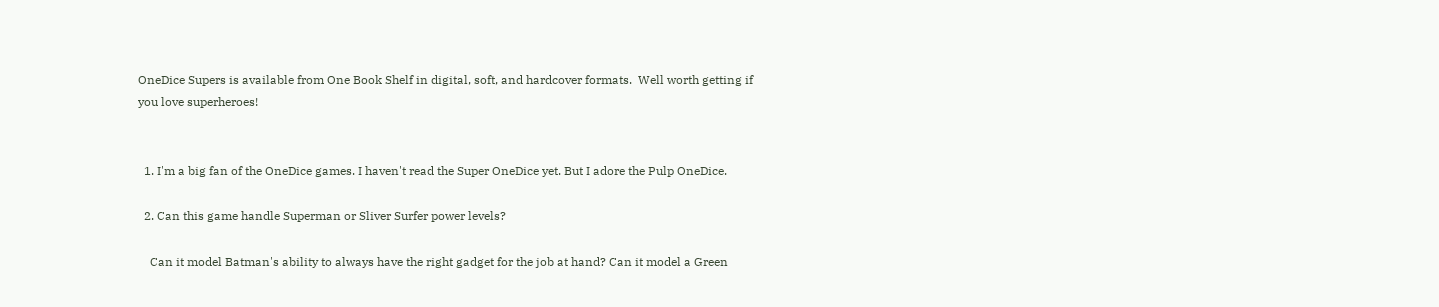OneDice Supers is available from One Book Shelf in digital, soft, and hardcover formats.  Well worth getting if you love superheroes!


  1. I'm a big fan of the OneDice games. I haven't read the Super OneDice yet. But I adore the Pulp OneDice.

  2. Can this game handle Superman or Sliver Surfer power levels?

    Can it model Batman's ability to always have the right gadget for the job at hand? Can it model a Green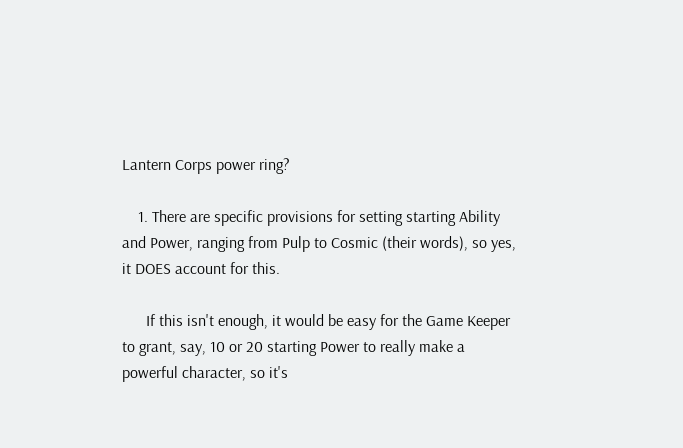Lantern Corps power ring?

    1. There are specific provisions for setting starting Ability and Power, ranging from Pulp to Cosmic (their words), so yes, it DOES account for this.

      If this isn't enough, it would be easy for the Game Keeper to grant, say, 10 or 20 starting Power to really make a powerful character, so it's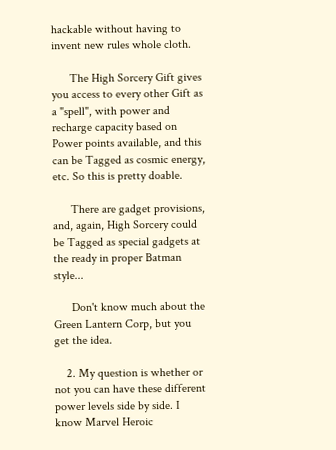hackable without having to invent new rules whole cloth.

      The High Sorcery Gift gives you access to every other Gift as a "spell", with power and recharge capacity based on Power points available, and this can be Tagged as cosmic energy, etc. So this is pretty doable.

      There are gadget provisions, and, again, High Sorcery could be Tagged as special gadgets at the ready in proper Batman style...

      Don't know much about the Green Lantern Corp, but you get the idea.

    2. My question is whether or not you can have these different power levels side by side. I know Marvel Heroic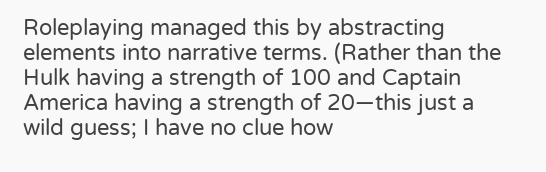Roleplaying managed this by abstracting elements into narrative terms. (Rather than the Hulk having a strength of 100 and Captain America having a strength of 20—this just a wild guess; I have no clue how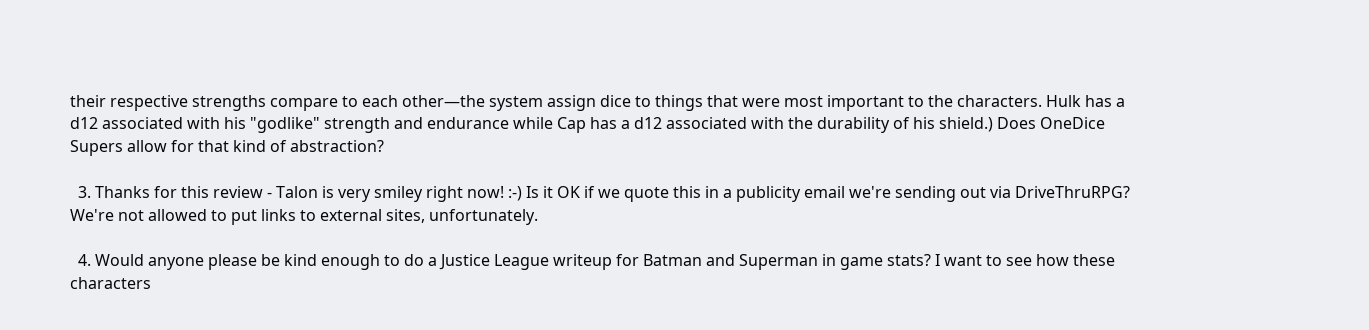their respective strengths compare to each other—the system assign dice to things that were most important to the characters. Hulk has a d12 associated with his "godlike" strength and endurance while Cap has a d12 associated with the durability of his shield.) Does OneDice Supers allow for that kind of abstraction?

  3. Thanks for this review - Talon is very smiley right now! :-) Is it OK if we quote this in a publicity email we're sending out via DriveThruRPG? We're not allowed to put links to external sites, unfortunately.

  4. Would anyone please be kind enough to do a Justice League writeup for Batman and Superman in game stats? I want to see how these characters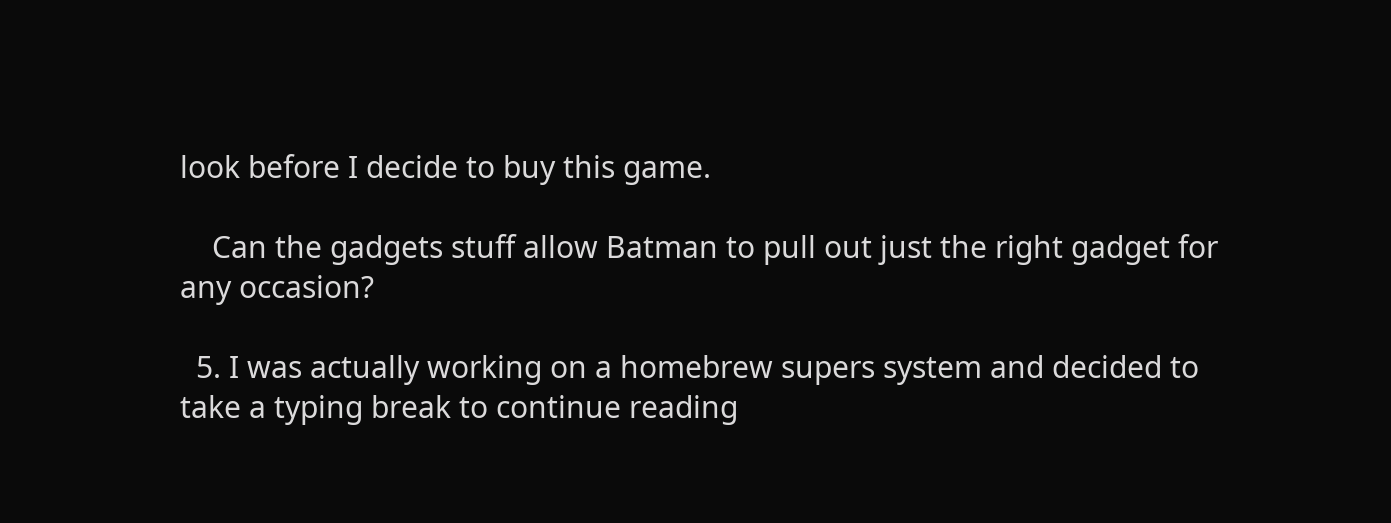look before I decide to buy this game.

    Can the gadgets stuff allow Batman to pull out just the right gadget for any occasion?

  5. I was actually working on a homebrew supers system and decided to take a typing break to continue reading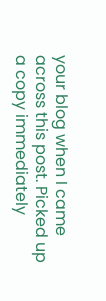your blog when I came across this post. Picked up a copy immediately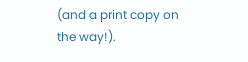(and a print copy on the way!).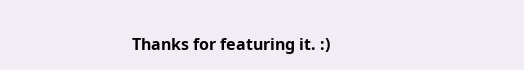Thanks for featuring it. :)